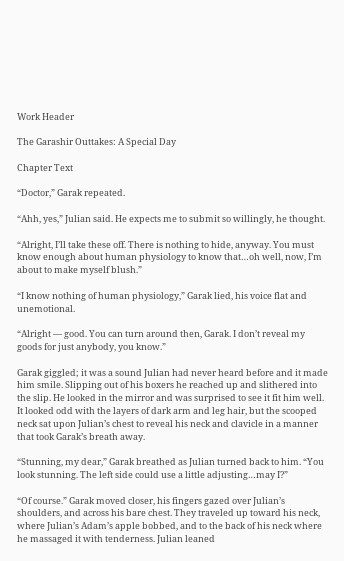Work Header

The Garashir Outtakes: A Special Day

Chapter Text

“Doctor,” Garak repeated.

“Ahh, yes,” Julian said. He expects me to submit so willingly, he thought.

“Alright, I’ll take these off. There is nothing to hide, anyway. You must know enough about human physiology to know that…oh well, now, I’m about to make myself blush.”

“I know nothing of human physiology,” Garak lied, his voice flat and unemotional.

“Alright — good. You can turn around then, Garak. I don’t reveal my goods for just anybody, you know.”

Garak giggled; it was a sound Julian had never heard before and it made him smile. Slipping out of his boxers he reached up and slithered into the slip. He looked in the mirror and was surprised to see it fit him well. It looked odd with the layers of dark arm and leg hair, but the scooped neck sat upon Julian’s chest to reveal his neck and clavicle in a manner that took Garak’s breath away.

“Stunning, my dear,” Garak breathed as Julian turned back to him. “You look stunning. The left side could use a little adjusting…may I?”

“Of course.” Garak moved closer, his fingers gazed over Julian’s shoulders, and across his bare chest. They traveled up toward his neck, where Julian’s Adam’s apple bobbed, and to the back of his neck where he massaged it with tenderness. Julian leaned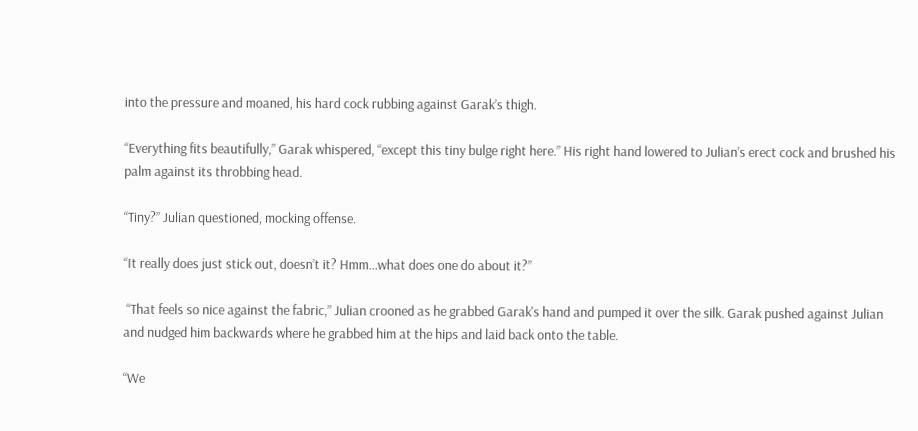into the pressure and moaned, his hard cock rubbing against Garak’s thigh.

“Everything fits beautifully,” Garak whispered, “except this tiny bulge right here.” His right hand lowered to Julian’s erect cock and brushed his palm against its throbbing head.

“Tiny?” Julian questioned, mocking offense.

“It really does just stick out, doesn’t it? Hmm…what does one do about it?”

 “That feels so nice against the fabric,” Julian crooned as he grabbed Garak's hand and pumped it over the silk. Garak pushed against Julian and nudged him backwards where he grabbed him at the hips and laid back onto the table.

“We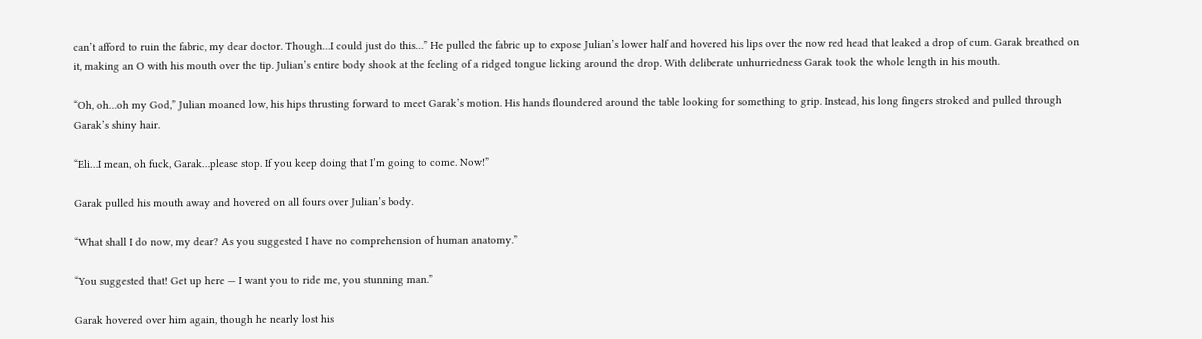can’t afford to ruin the fabric, my dear doctor. Though…I could just do this…” He pulled the fabric up to expose Julian’s lower half and hovered his lips over the now red head that leaked a drop of cum. Garak breathed on it, making an O with his mouth over the tip. Julian’s entire body shook at the feeling of a ridged tongue licking around the drop. With deliberate unhurriedness Garak took the whole length in his mouth.

“Oh, oh…oh my God,” Julian moaned low, his hips thrusting forward to meet Garak’s motion. His hands floundered around the table looking for something to grip. Instead, his long fingers stroked and pulled through Garak’s shiny hair.

“Eli…I mean, oh fuck, Garak…please stop. If you keep doing that I’m going to come. Now!”

Garak pulled his mouth away and hovered on all fours over Julian’s body.

“What shall I do now, my dear? As you suggested I have no comprehension of human anatomy.”

“You suggested that! Get up here — I want you to ride me, you stunning man.”

Garak hovered over him again, though he nearly lost his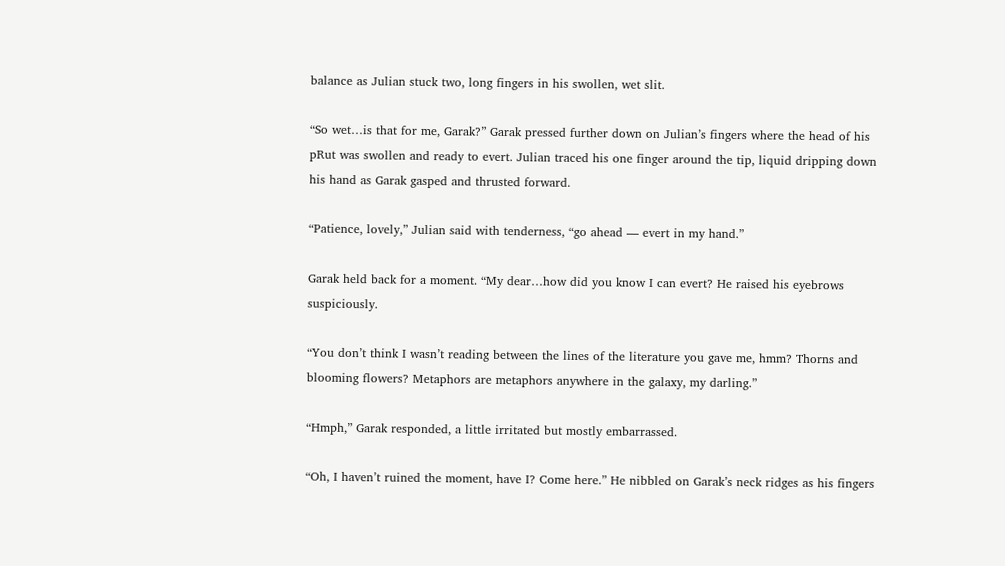balance as Julian stuck two, long fingers in his swollen, wet slit.

“So wet…is that for me, Garak?” Garak pressed further down on Julian’s fingers where the head of his pRut was swollen and ready to evert. Julian traced his one finger around the tip, liquid dripping down his hand as Garak gasped and thrusted forward.

“Patience, lovely,” Julian said with tenderness, “go ahead — evert in my hand.”

Garak held back for a moment. “My dear…how did you know I can evert? He raised his eyebrows suspiciously.

“You don’t think I wasn’t reading between the lines of the literature you gave me, hmm? Thorns and blooming flowers? Metaphors are metaphors anywhere in the galaxy, my darling.”

“Hmph,” Garak responded, a little irritated but mostly embarrassed.

“Oh, I haven’t ruined the moment, have I? Come here.” He nibbled on Garak’s neck ridges as his fingers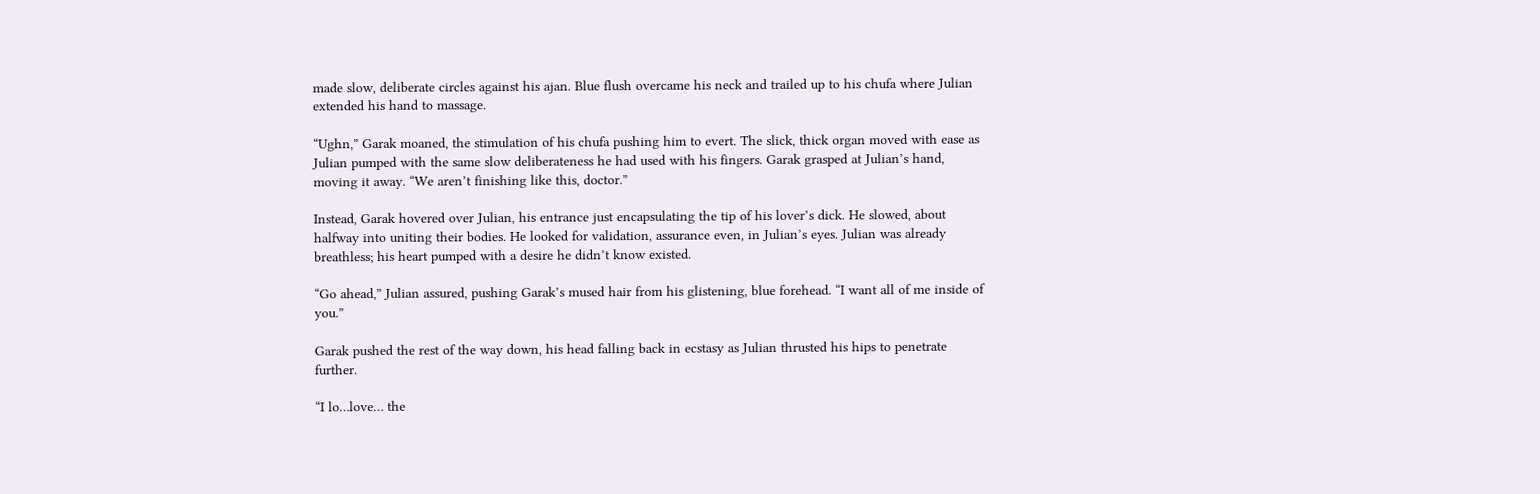made slow, deliberate circles against his ajan. Blue flush overcame his neck and trailed up to his chufa where Julian extended his hand to massage.

“Ughn,” Garak moaned, the stimulation of his chufa pushing him to evert. The slick, thick organ moved with ease as Julian pumped with the same slow deliberateness he had used with his fingers. Garak grasped at Julian’s hand, moving it away. “We aren’t finishing like this, doctor.”

Instead, Garak hovered over Julian, his entrance just encapsulating the tip of his lover’s dick. He slowed, about halfway into uniting their bodies. He looked for validation, assurance even, in Julian’s eyes. Julian was already breathless; his heart pumped with a desire he didn’t know existed.

“Go ahead,” Julian assured, pushing Garak’s mused hair from his glistening, blue forehead. “I want all of me inside of you.”

Garak pushed the rest of the way down, his head falling back in ecstasy as Julian thrusted his hips to penetrate further.

“I lo…love… the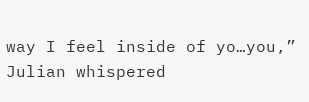way I feel inside of yo…you,” Julian whispered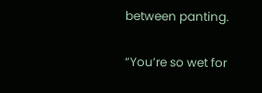between panting.

“You’re so wet for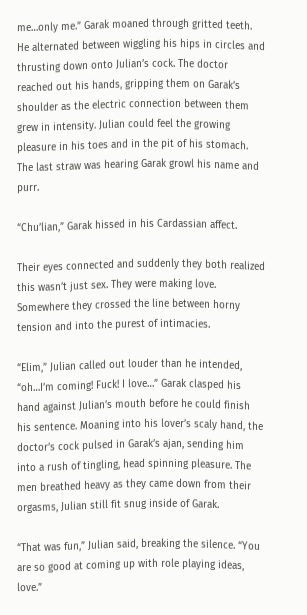me…only me.” Garak moaned through gritted teeth. He alternated between wiggling his hips in circles and thrusting down onto Julian’s cock. The doctor reached out his hands, gripping them on Garak’s shoulder as the electric connection between them grew in intensity. Julian could feel the growing pleasure in his toes and in the pit of his stomach. The last straw was hearing Garak growl his name and purr.

“Chu’lian,” Garak hissed in his Cardassian affect.

Their eyes connected and suddenly they both realized this wasn’t just sex. They were making love. Somewhere they crossed the line between horny tension and into the purest of intimacies.

“Elim,” Julian called out louder than he intended, “oh…I’m coming! Fuck! I love…” Garak clasped his hand against Julian’s mouth before he could finish his sentence. Moaning into his lover’s scaly hand, the doctor’s cock pulsed in Garak’s ajan, sending him into a rush of tingling, head spinning pleasure. The men breathed heavy as they came down from their orgasms, Julian still fit snug inside of Garak.

“That was fun,” Julian said, breaking the silence. “You are so good at coming up with role playing ideas, love.”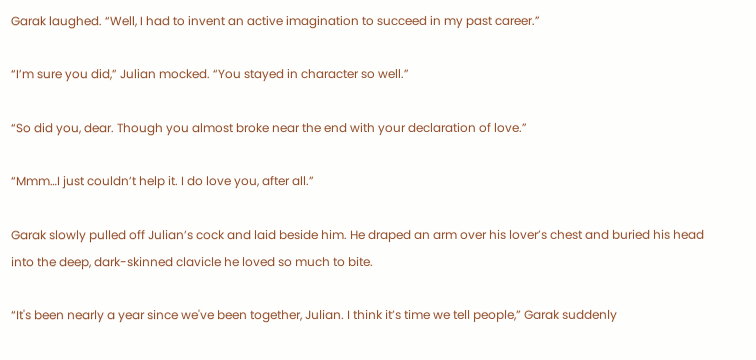Garak laughed. “Well, I had to invent an active imagination to succeed in my past career.”

“I’m sure you did,” Julian mocked. “You stayed in character so well.”

“So did you, dear. Though you almost broke near the end with your declaration of love.”

“Mmm…I just couldn’t help it. I do love you, after all.”

Garak slowly pulled off Julian’s cock and laid beside him. He draped an arm over his lover’s chest and buried his head into the deep, dark-skinned clavicle he loved so much to bite.

“It's been nearly a year since we've been together, Julian. I think it’s time we tell people,” Garak suddenly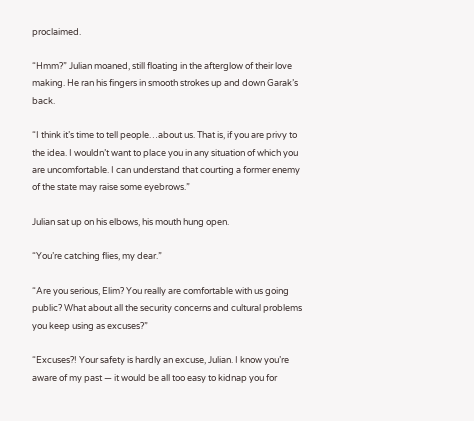proclaimed.

“Hmm?” Julian moaned, still floating in the afterglow of their love making. He ran his fingers in smooth strokes up and down Garak’s back.

“I think it’s time to tell people…about us. That is, if you are privy to the idea. I wouldn’t want to place you in any situation of which you are uncomfortable. I can understand that courting a former enemy of the state may raise some eyebrows.”

Julian sat up on his elbows, his mouth hung open.

“You’re catching flies, my dear.”

“Are you serious, Elim? You really are comfortable with us going public? What about all the security concerns and cultural problems you keep using as excuses?”

“Excuses?! Your safety is hardly an excuse, Julian. I know you’re aware of my past — it would be all too easy to kidnap you for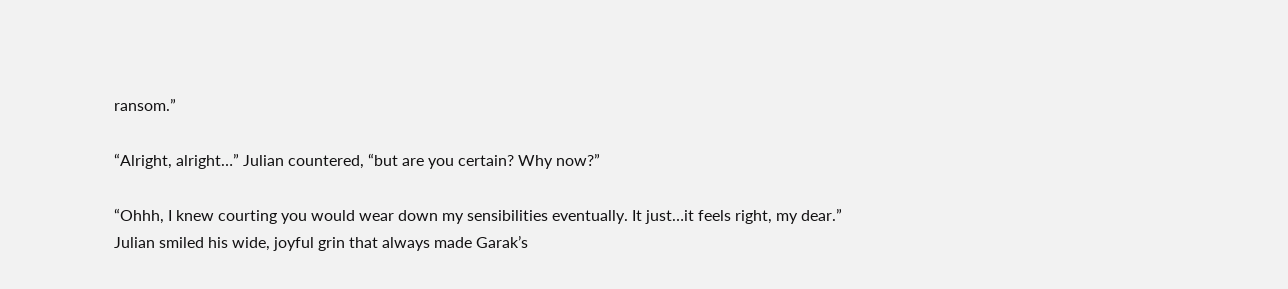ransom.”

“Alright, alright…” Julian countered, “but are you certain? Why now?”

“Ohhh, I knew courting you would wear down my sensibilities eventually. It just…it feels right, my dear.” Julian smiled his wide, joyful grin that always made Garak’s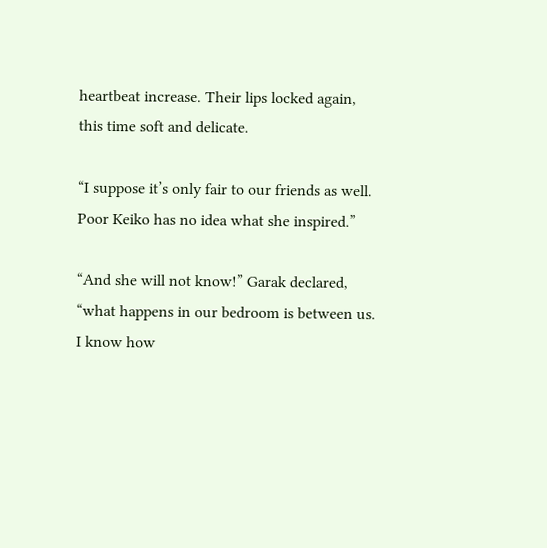heartbeat increase. Their lips locked again, this time soft and delicate.

“I suppose it’s only fair to our friends as well. Poor Keiko has no idea what she inspired.”

“And she will not know!” Garak declared, “what happens in our bedroom is between us. I know how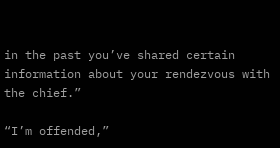in the past you’ve shared certain information about your rendezvous with the chief.”

“I’m offended,”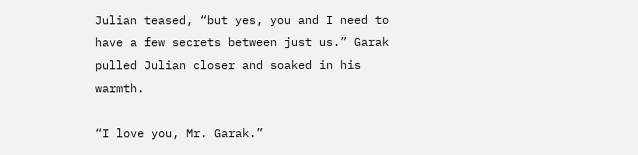Julian teased, “but yes, you and I need to have a few secrets between just us.” Garak pulled Julian closer and soaked in his warmth.

“I love you, Mr. Garak.”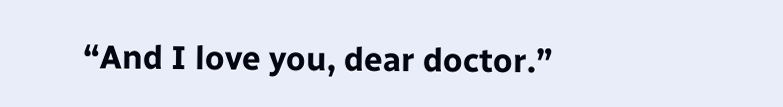“And I love you, dear doctor.”